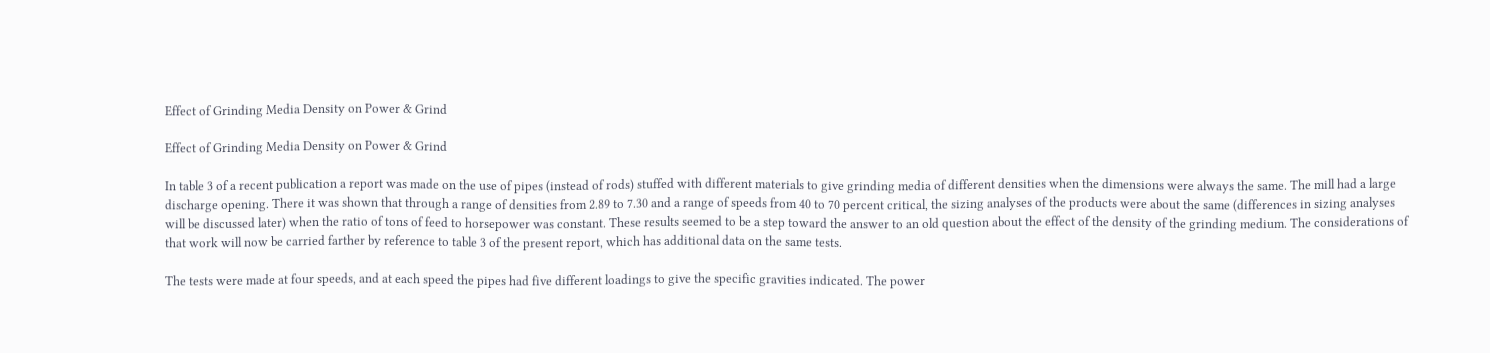Effect of Grinding Media Density on Power & Grind

Effect of Grinding Media Density on Power & Grind

In table 3 of a recent publication a report was made on the use of pipes (instead of rods) stuffed with different materials to give grinding media of different densities when the dimensions were always the same. The mill had a large discharge opening. There it was shown that through a range of densities from 2.89 to 7.30 and a range of speeds from 40 to 70 percent critical, the sizing analyses of the products were about the same (differences in sizing analyses will be discussed later) when the ratio of tons of feed to horsepower was constant. These results seemed to be a step toward the answer to an old question about the effect of the density of the grinding medium. The considerations of that work will now be carried farther by reference to table 3 of the present report, which has additional data on the same tests.

The tests were made at four speeds, and at each speed the pipes had five different loadings to give the specific gravities indicated. The power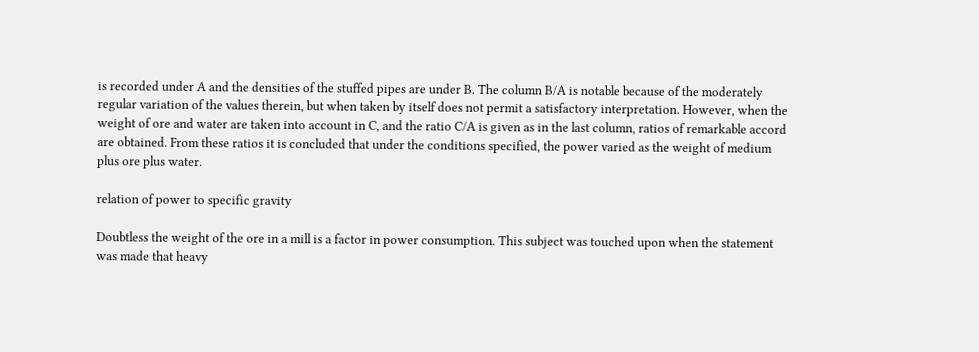is recorded under A and the densities of the stuffed pipes are under B. The column B/A is notable because of the moderately regular variation of the values therein, but when taken by itself does not permit a satisfactory interpretation. However, when the weight of ore and water are taken into account in C, and the ratio C/A is given as in the last column, ratios of remarkable accord are obtained. From these ratios it is concluded that under the conditions specified, the power varied as the weight of medium plus ore plus water.

relation of power to specific gravity

Doubtless the weight of the ore in a mill is a factor in power consumption. This subject was touched upon when the statement was made that heavy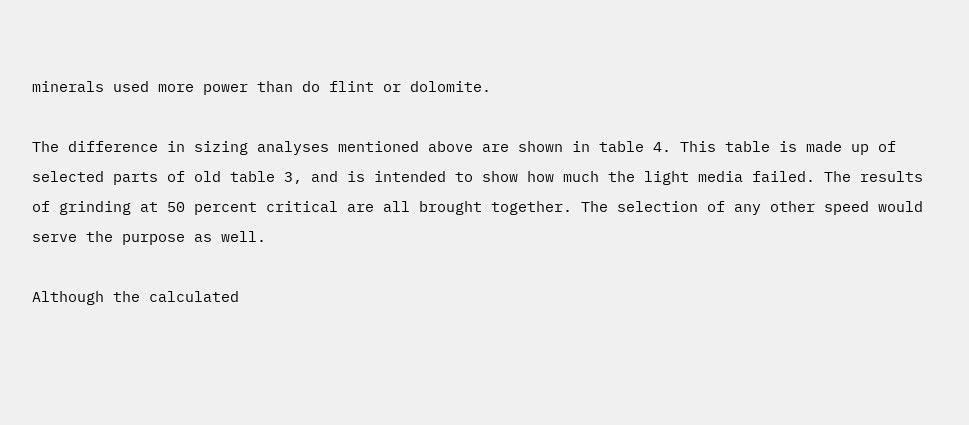minerals used more power than do flint or dolomite.

The difference in sizing analyses mentioned above are shown in table 4. This table is made up of selected parts of old table 3, and is intended to show how much the light media failed. The results of grinding at 50 percent critical are all brought together. The selection of any other speed would serve the purpose as well.

Although the calculated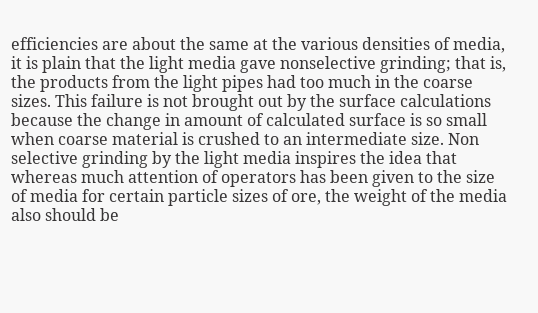efficiencies are about the same at the various densities of media, it is plain that the light media gave nonselective grinding; that is, the products from the light pipes had too much in the coarse sizes. This failure is not brought out by the surface calculations because the change in amount of calculated surface is so small when coarse material is crushed to an intermediate size. Non selective grinding by the light media inspires the idea that whereas much attention of operators has been given to the size of media for certain particle sizes of ore, the weight of the media also should be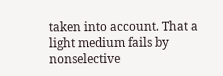taken into account. That a light medium fails by nonselective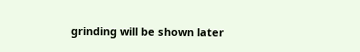grinding will be shown later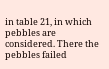in table 21, in which pebbles are considered. There the pebbles failed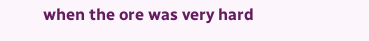when the ore was very hard